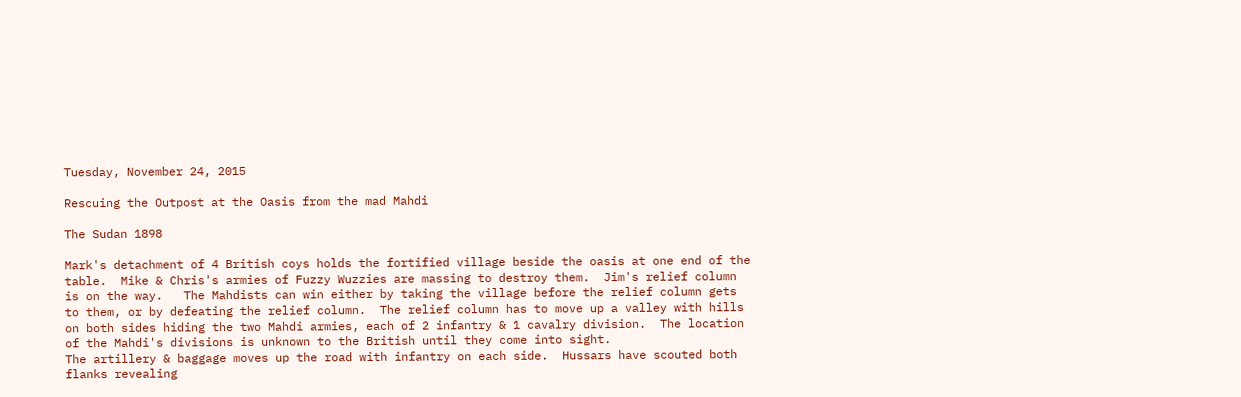Tuesday, November 24, 2015

Rescuing the Outpost at the Oasis from the mad Mahdi

The Sudan 1898

Mark's detachment of 4 British coys holds the fortified village beside the oasis at one end of the table.  Mike & Chris's armies of Fuzzy Wuzzies are massing to destroy them.  Jim's relief column is on the way.   The Mahdists can win either by taking the village before the relief column gets to them, or by defeating the relief column.  The relief column has to move up a valley with hills on both sides hiding the two Mahdi armies, each of 2 infantry & 1 cavalry division.  The location of the Mahdi's divisions is unknown to the British until they come into sight.
The artillery & baggage moves up the road with infantry on each side.  Hussars have scouted both flanks revealing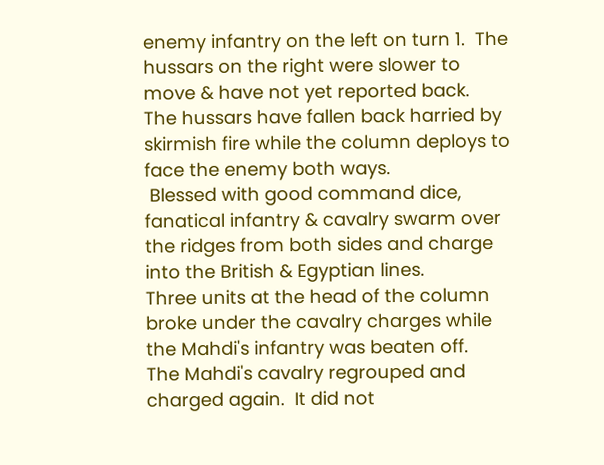enemy infantry on the left on turn 1.  The hussars on the right were slower to move & have not yet reported back.
The hussars have fallen back harried by skirmish fire while the column deploys to face the enemy both ways.
 Blessed with good command dice, fanatical infantry & cavalry swarm over the ridges from both sides and charge into the British & Egyptian lines.
Three units at the head of the column broke under the cavalry charges while the Mahdi's infantry was beaten off.
The Mahdi's cavalry regrouped and charged again.  It did not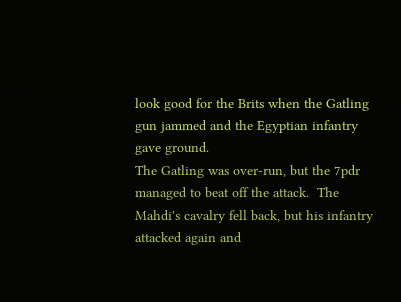look good for the Brits when the Gatling gun jammed and the Egyptian infantry gave ground.
The Gatling was over-run, but the 7pdr managed to beat off the attack.  The Mahdi's cavalry fell back, but his infantry attacked again and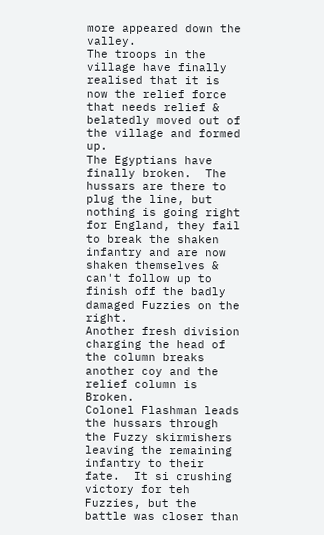more appeared down the valley.
The troops in the village have finally realised that it is now the relief force that needs relief & belatedly moved out of the village and formed up.
The Egyptians have finally broken.  The hussars are there to plug the line, but nothing is going right for England, they fail to break the shaken infantry and are now shaken themselves & can't follow up to finish off the badly damaged Fuzzies on the right.
Another fresh division charging the head of the column breaks another coy and the relief column is Broken.
Colonel Flashman leads the hussars through the Fuzzy skirmishers leaving the remaining infantry to their fate.  It si crushing victory for teh Fuzzies, but the battle was closer than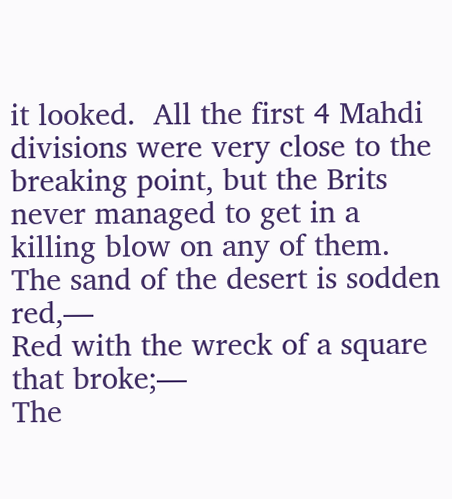it looked.  All the first 4 Mahdi divisions were very close to the breaking point, but the Brits never managed to get in a killing blow on any of them.
The sand of the desert is sodden red,—
Red with the wreck of a square that broke;—
The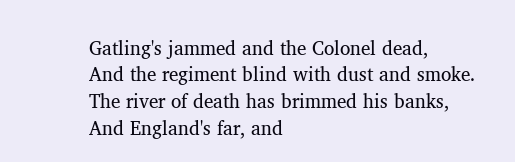Gatling's jammed and the Colonel dead,
And the regiment blind with dust and smoke.
The river of death has brimmed his banks,
And England's far, and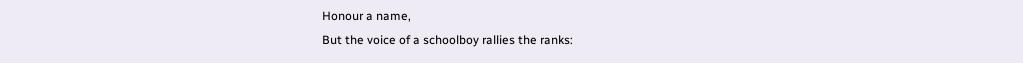Honour a name,
But the voice of a schoolboy rallies the ranks: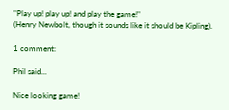"Play up! play up! and play the game!"
(Henry Newbolt, though it sounds like it should be Kipling).

1 comment:

Phil said...

Nice looking game!